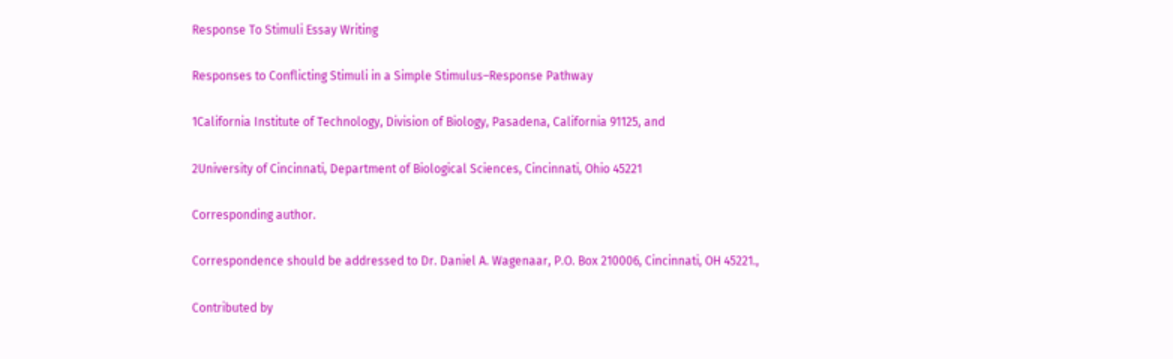Response To Stimuli Essay Writing

Responses to Conflicting Stimuli in a Simple Stimulus–Response Pathway

1California Institute of Technology, Division of Biology, Pasadena, California 91125, and

2University of Cincinnati, Department of Biological Sciences, Cincinnati, Ohio 45221

Corresponding author.

Correspondence should be addressed to Dr. Daniel A. Wagenaar, P.O. Box 210006, Cincinnati, OH 45221.,

Contributed by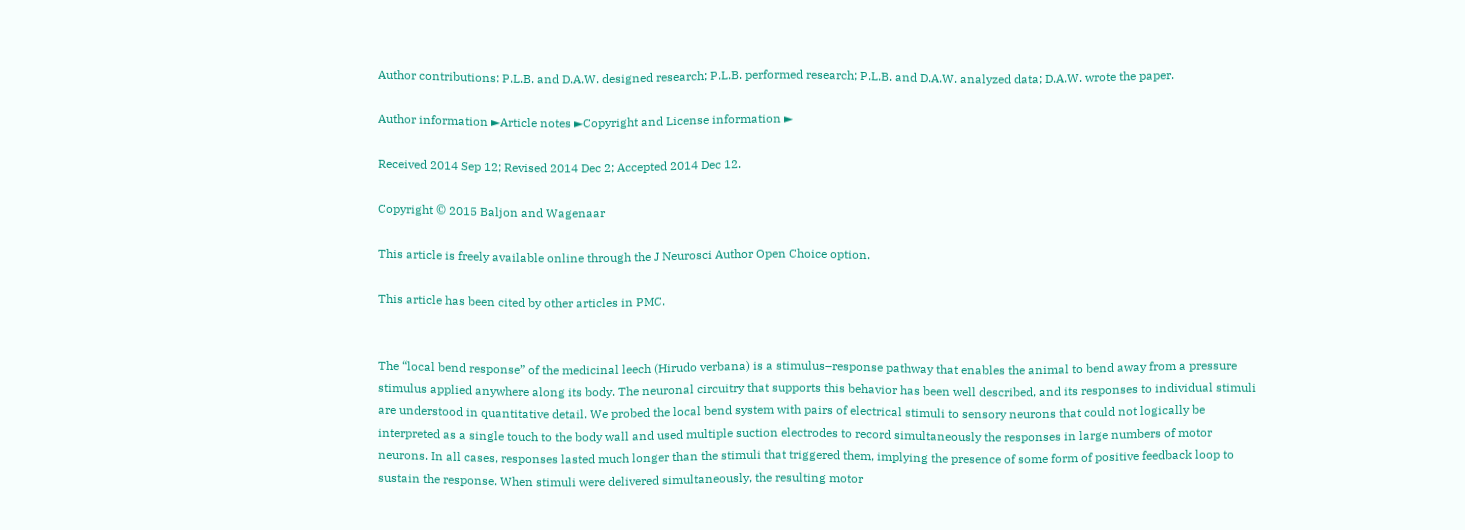Author contributions: P.L.B. and D.A.W. designed research; P.L.B. performed research; P.L.B. and D.A.W. analyzed data; D.A.W. wrote the paper.

Author information ►Article notes ►Copyright and License information ►

Received 2014 Sep 12; Revised 2014 Dec 2; Accepted 2014 Dec 12.

Copyright © 2015 Baljon and Wagenaar

This article is freely available online through the J Neurosci Author Open Choice option.

This article has been cited by other articles in PMC.


The “local bend response” of the medicinal leech (Hirudo verbana) is a stimulus–response pathway that enables the animal to bend away from a pressure stimulus applied anywhere along its body. The neuronal circuitry that supports this behavior has been well described, and its responses to individual stimuli are understood in quantitative detail. We probed the local bend system with pairs of electrical stimuli to sensory neurons that could not logically be interpreted as a single touch to the body wall and used multiple suction electrodes to record simultaneously the responses in large numbers of motor neurons. In all cases, responses lasted much longer than the stimuli that triggered them, implying the presence of some form of positive feedback loop to sustain the response. When stimuli were delivered simultaneously, the resulting motor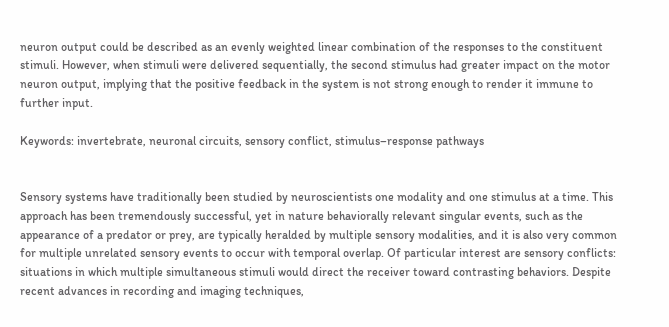neuron output could be described as an evenly weighted linear combination of the responses to the constituent stimuli. However, when stimuli were delivered sequentially, the second stimulus had greater impact on the motor neuron output, implying that the positive feedback in the system is not strong enough to render it immune to further input.

Keywords: invertebrate, neuronal circuits, sensory conflict, stimulus–response pathways


Sensory systems have traditionally been studied by neuroscientists one modality and one stimulus at a time. This approach has been tremendously successful, yet in nature behaviorally relevant singular events, such as the appearance of a predator or prey, are typically heralded by multiple sensory modalities, and it is also very common for multiple unrelated sensory events to occur with temporal overlap. Of particular interest are sensory conflicts: situations in which multiple simultaneous stimuli would direct the receiver toward contrasting behaviors. Despite recent advances in recording and imaging techniques,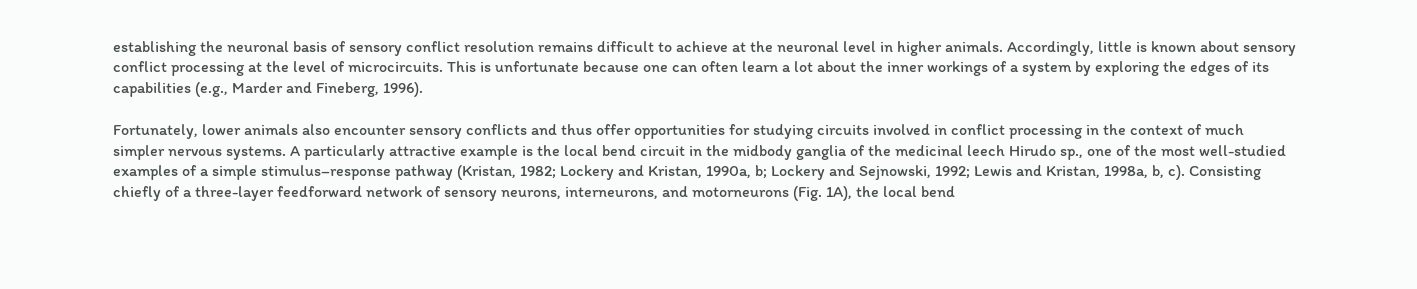establishing the neuronal basis of sensory conflict resolution remains difficult to achieve at the neuronal level in higher animals. Accordingly, little is known about sensory conflict processing at the level of microcircuits. This is unfortunate because one can often learn a lot about the inner workings of a system by exploring the edges of its capabilities (e.g., Marder and Fineberg, 1996).

Fortunately, lower animals also encounter sensory conflicts and thus offer opportunities for studying circuits involved in conflict processing in the context of much simpler nervous systems. A particularly attractive example is the local bend circuit in the midbody ganglia of the medicinal leech Hirudo sp., one of the most well-studied examples of a simple stimulus–response pathway (Kristan, 1982; Lockery and Kristan, 1990a, b; Lockery and Sejnowski, 1992; Lewis and Kristan, 1998a, b, c). Consisting chiefly of a three-layer feedforward network of sensory neurons, interneurons, and motorneurons (Fig. 1A), the local bend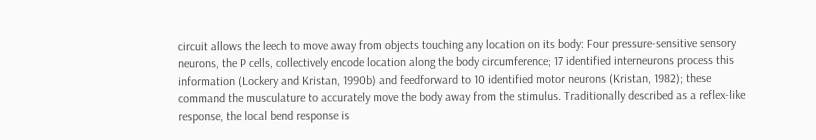circuit allows the leech to move away from objects touching any location on its body: Four pressure-sensitive sensory neurons, the P cells, collectively encode location along the body circumference; 17 identified interneurons process this information (Lockery and Kristan, 1990b) and feedforward to 10 identified motor neurons (Kristan, 1982); these command the musculature to accurately move the body away from the stimulus. Traditionally described as a reflex-like response, the local bend response is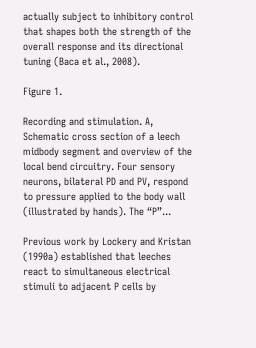actually subject to inhibitory control that shapes both the strength of the overall response and its directional tuning (Baca et al., 2008).

Figure 1.

Recording and stimulation. A, Schematic cross section of a leech midbody segment and overview of the local bend circuitry. Four sensory neurons, bilateral PD and PV, respond to pressure applied to the body wall (illustrated by hands). The “P”...

Previous work by Lockery and Kristan (1990a) established that leeches react to simultaneous electrical stimuli to adjacent P cells by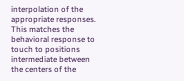interpolation of the appropriate responses. This matches the behavioral response to touch to positions intermediate between the centers of the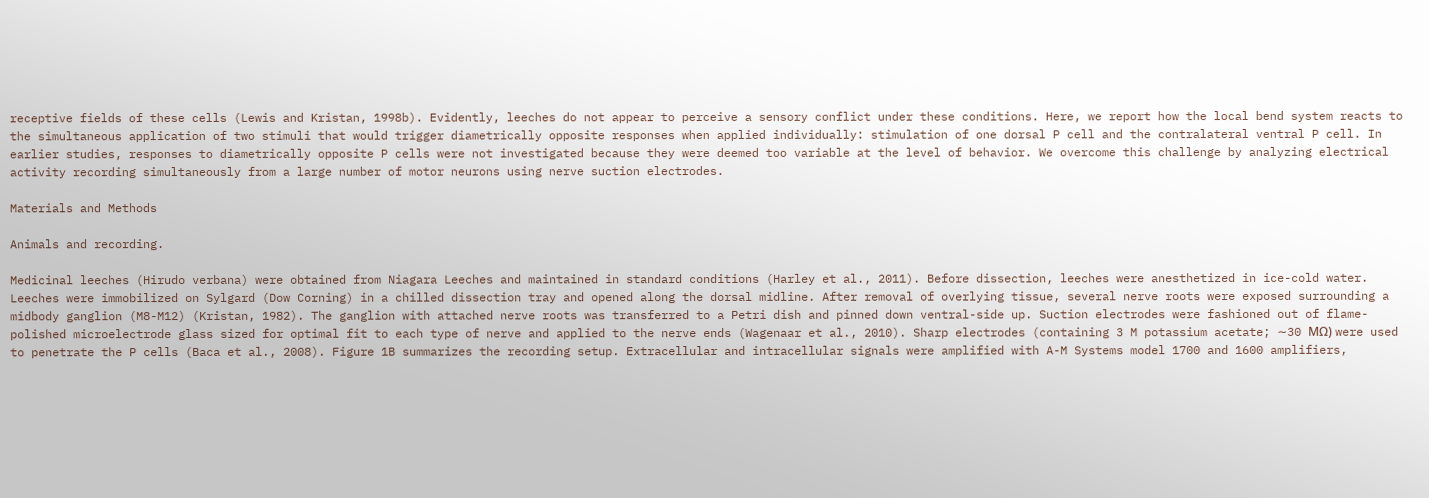receptive fields of these cells (Lewis and Kristan, 1998b). Evidently, leeches do not appear to perceive a sensory conflict under these conditions. Here, we report how the local bend system reacts to the simultaneous application of two stimuli that would trigger diametrically opposite responses when applied individually: stimulation of one dorsal P cell and the contralateral ventral P cell. In earlier studies, responses to diametrically opposite P cells were not investigated because they were deemed too variable at the level of behavior. We overcome this challenge by analyzing electrical activity recording simultaneously from a large number of motor neurons using nerve suction electrodes.

Materials and Methods

Animals and recording.

Medicinal leeches (Hirudo verbana) were obtained from Niagara Leeches and maintained in standard conditions (Harley et al., 2011). Before dissection, leeches were anesthetized in ice-cold water. Leeches were immobilized on Sylgard (Dow Corning) in a chilled dissection tray and opened along the dorsal midline. After removal of overlying tissue, several nerve roots were exposed surrounding a midbody ganglion (M8-M12) (Kristan, 1982). The ganglion with attached nerve roots was transferred to a Petri dish and pinned down ventral-side up. Suction electrodes were fashioned out of flame-polished microelectrode glass sized for optimal fit to each type of nerve and applied to the nerve ends (Wagenaar et al., 2010). Sharp electrodes (containing 3 M potassium acetate; ∼30 MΩ) were used to penetrate the P cells (Baca et al., 2008). Figure 1B summarizes the recording setup. Extracellular and intracellular signals were amplified with A-M Systems model 1700 and 1600 amplifiers,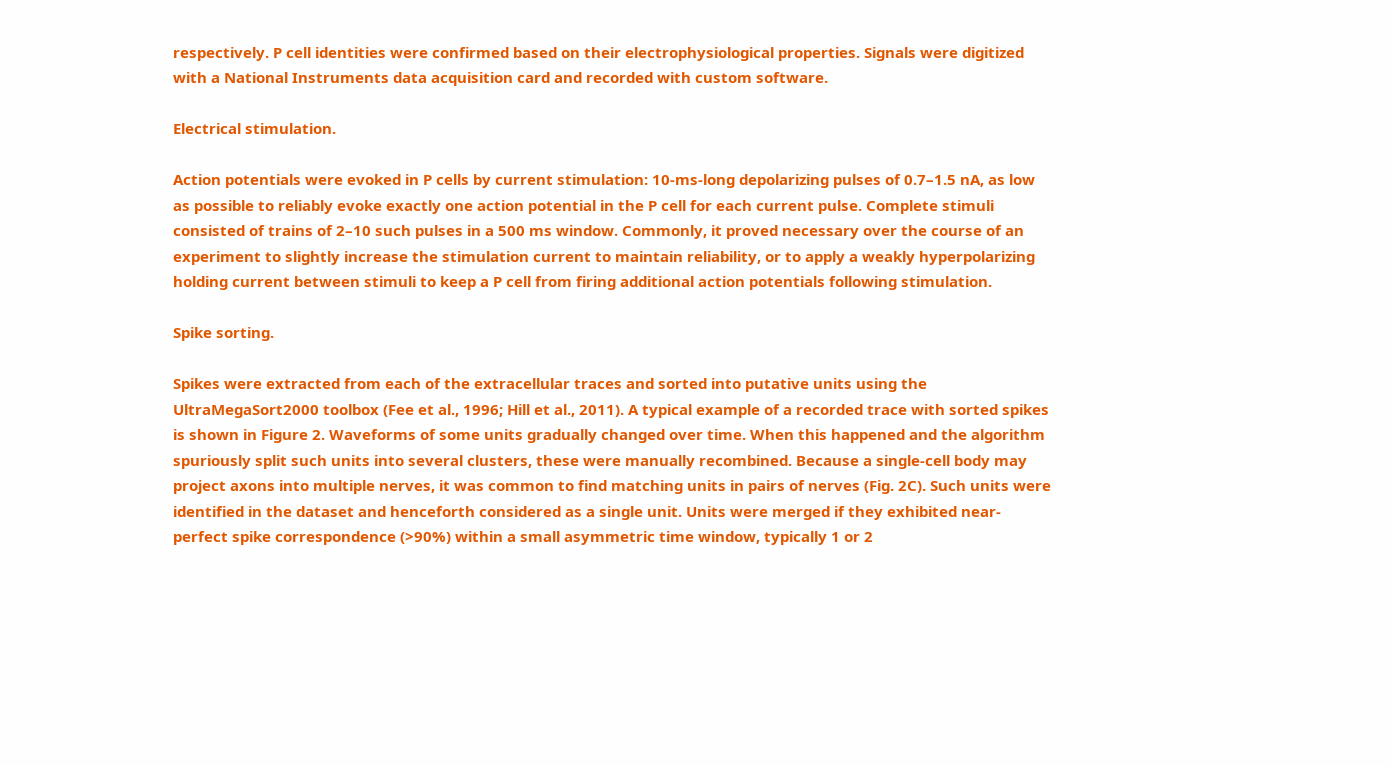respectively. P cell identities were confirmed based on their electrophysiological properties. Signals were digitized with a National Instruments data acquisition card and recorded with custom software.

Electrical stimulation.

Action potentials were evoked in P cells by current stimulation: 10-ms-long depolarizing pulses of 0.7–1.5 nA, as low as possible to reliably evoke exactly one action potential in the P cell for each current pulse. Complete stimuli consisted of trains of 2–10 such pulses in a 500 ms window. Commonly, it proved necessary over the course of an experiment to slightly increase the stimulation current to maintain reliability, or to apply a weakly hyperpolarizing holding current between stimuli to keep a P cell from firing additional action potentials following stimulation.

Spike sorting.

Spikes were extracted from each of the extracellular traces and sorted into putative units using the UltraMegaSort2000 toolbox (Fee et al., 1996; Hill et al., 2011). A typical example of a recorded trace with sorted spikes is shown in Figure 2. Waveforms of some units gradually changed over time. When this happened and the algorithm spuriously split such units into several clusters, these were manually recombined. Because a single-cell body may project axons into multiple nerves, it was common to find matching units in pairs of nerves (Fig. 2C). Such units were identified in the dataset and henceforth considered as a single unit. Units were merged if they exhibited near-perfect spike correspondence (>90%) within a small asymmetric time window, typically 1 or 2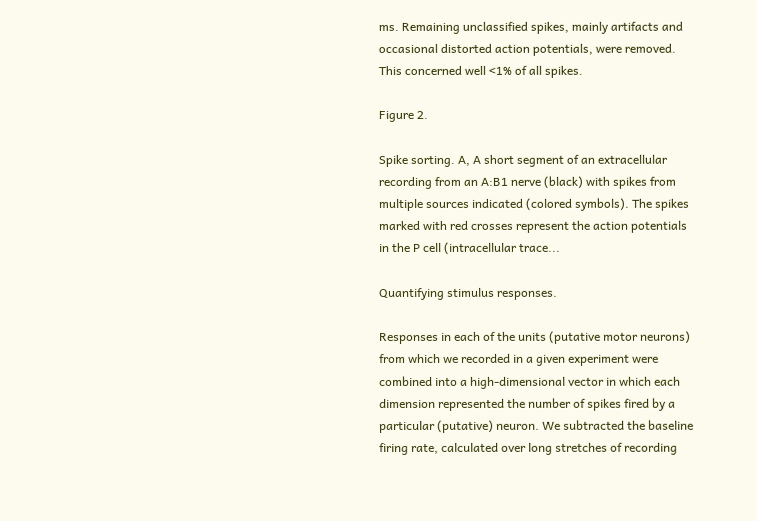ms. Remaining unclassified spikes, mainly artifacts and occasional distorted action potentials, were removed. This concerned well <1% of all spikes.

Figure 2.

Spike sorting. A, A short segment of an extracellular recording from an A:B1 nerve (black) with spikes from multiple sources indicated (colored symbols). The spikes marked with red crosses represent the action potentials in the P cell (intracellular trace...

Quantifying stimulus responses.

Responses in each of the units (putative motor neurons) from which we recorded in a given experiment were combined into a high-dimensional vector in which each dimension represented the number of spikes fired by a particular (putative) neuron. We subtracted the baseline firing rate, calculated over long stretches of recording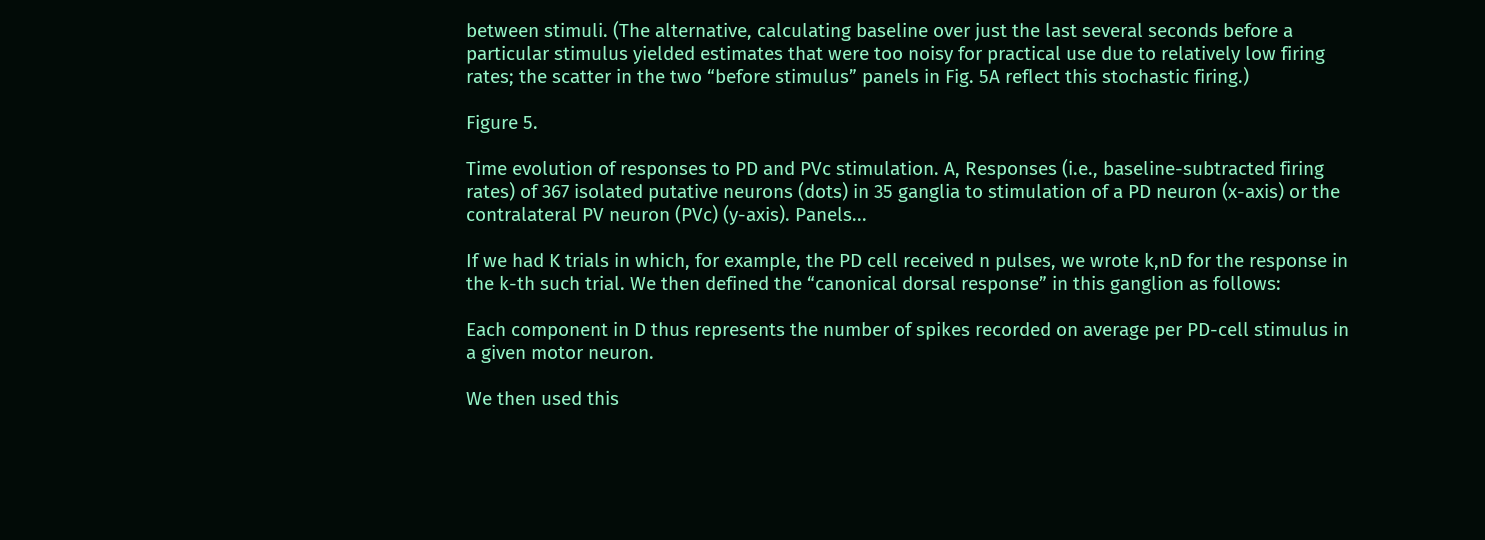between stimuli. (The alternative, calculating baseline over just the last several seconds before a particular stimulus yielded estimates that were too noisy for practical use due to relatively low firing rates; the scatter in the two “before stimulus” panels in Fig. 5A reflect this stochastic firing.)

Figure 5.

Time evolution of responses to PD and PVc stimulation. A, Responses (i.e., baseline-subtracted firing rates) of 367 isolated putative neurons (dots) in 35 ganglia to stimulation of a PD neuron (x-axis) or the contralateral PV neuron (PVc) (y-axis). Panels...

If we had K trials in which, for example, the PD cell received n pulses, we wrote k,nD for the response in the k-th such trial. We then defined the “canonical dorsal response” in this ganglion as follows:

Each component in D thus represents the number of spikes recorded on average per PD-cell stimulus in a given motor neuron.

We then used this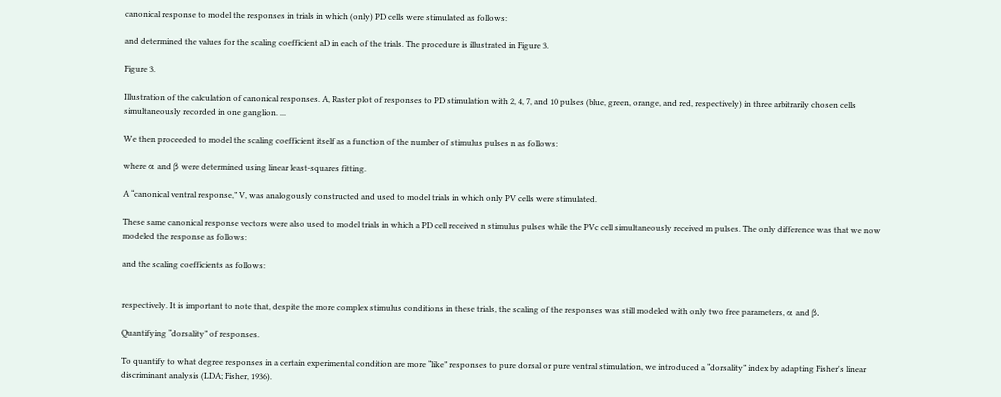canonical response to model the responses in trials in which (only) PD cells were stimulated as follows:

and determined the values for the scaling coefficient aD in each of the trials. The procedure is illustrated in Figure 3.

Figure 3.

Illustration of the calculation of canonical responses. A, Raster plot of responses to PD stimulation with 2, 4, 7, and 10 pulses (blue, green, orange, and red, respectively) in three arbitrarily chosen cells simultaneously recorded in one ganglion. ...

We then proceeded to model the scaling coefficient itself as a function of the number of stimulus pulses n as follows:

where α and β were determined using linear least-squares fitting.

A “canonical ventral response,” V, was analogously constructed and used to model trials in which only PV cells were stimulated.

These same canonical response vectors were also used to model trials in which a PD cell received n stimulus pulses while the PVc cell simultaneously received m pulses. The only difference was that we now modeled the response as follows:

and the scaling coefficients as follows:


respectively. It is important to note that, despite the more complex stimulus conditions in these trials, the scaling of the responses was still modeled with only two free parameters, α and β.

Quantifying “dorsality” of responses.

To quantify to what degree responses in a certain experimental condition are more “like” responses to pure dorsal or pure ventral stimulation, we introduced a “dorsality” index by adapting Fisher's linear discriminant analysis (LDA; Fisher, 1936).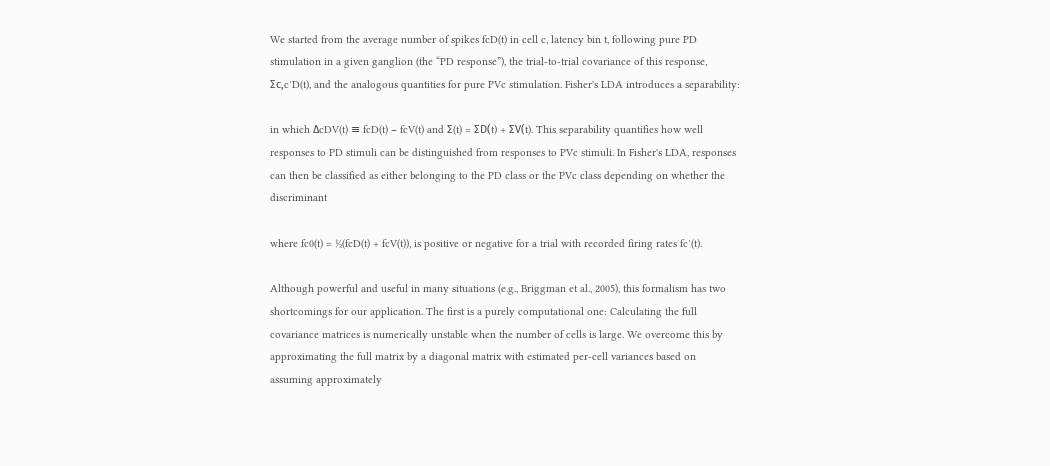We started from the average number of spikes fcD(t) in cell c, latency bin t, following pure PD stimulation in a given ganglion (the “PD response”), the trial-to-trial covariance of this response, Σc,c′D(t), and the analogous quantities for pure PVc stimulation. Fisher's LDA introduces a separability:

in which ΔcDV(t) ≡ fcD(t) − fcV(t) and Σ(t) = ΣD(t) + ΣV(t). This separability quantifies how well responses to PD stimuli can be distinguished from responses to PVc stimuli. In Fisher's LDA, responses can then be classified as either belonging to the PD class or the PVc class depending on whether the discriminant

where fc0(t) = ½(fcD(t) + fcV(t)), is positive or negative for a trial with recorded firing rates fc′(t).

Although powerful and useful in many situations (e.g., Briggman et al., 2005), this formalism has two shortcomings for our application. The first is a purely computational one: Calculating the full covariance matrices is numerically unstable when the number of cells is large. We overcome this by approximating the full matrix by a diagonal matrix with estimated per-cell variances based on assuming approximately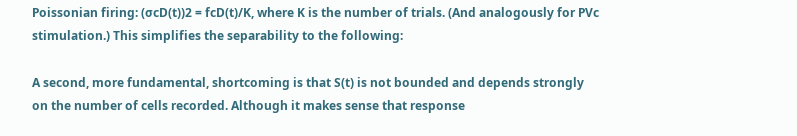Poissonian firing: (σcD(t))2 = fcD(t)/K, where K is the number of trials. (And analogously for PVc stimulation.) This simplifies the separability to the following:

A second, more fundamental, shortcoming is that S(t) is not bounded and depends strongly on the number of cells recorded. Although it makes sense that response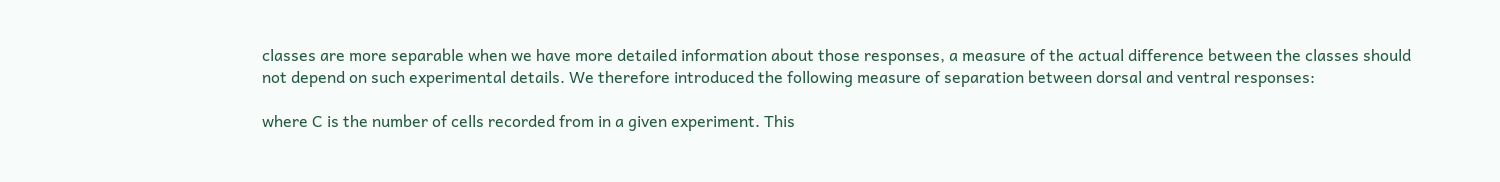classes are more separable when we have more detailed information about those responses, a measure of the actual difference between the classes should not depend on such experimental details. We therefore introduced the following measure of separation between dorsal and ventral responses:

where C is the number of cells recorded from in a given experiment. This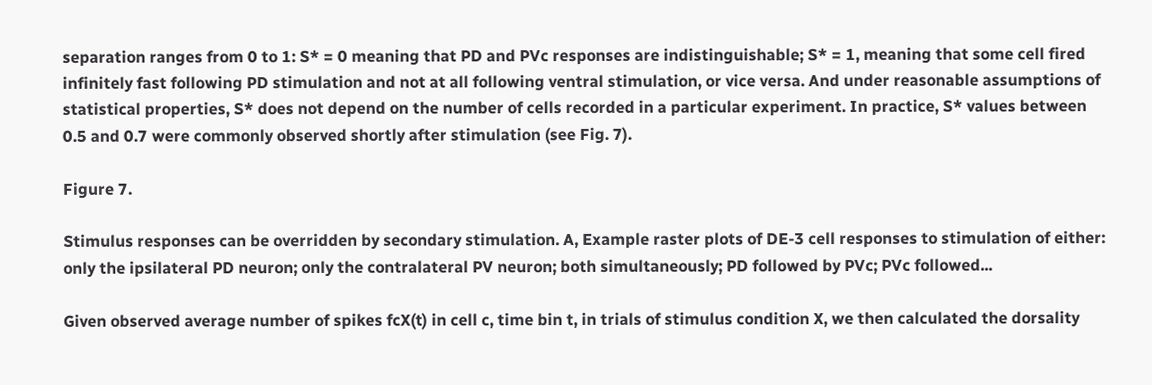separation ranges from 0 to 1: S* = 0 meaning that PD and PVc responses are indistinguishable; S* = 1, meaning that some cell fired infinitely fast following PD stimulation and not at all following ventral stimulation, or vice versa. And under reasonable assumptions of statistical properties, S* does not depend on the number of cells recorded in a particular experiment. In practice, S* values between 0.5 and 0.7 were commonly observed shortly after stimulation (see Fig. 7).

Figure 7.

Stimulus responses can be overridden by secondary stimulation. A, Example raster plots of DE-3 cell responses to stimulation of either: only the ipsilateral PD neuron; only the contralateral PV neuron; both simultaneously; PD followed by PVc; PVc followed...

Given observed average number of spikes fcX(t) in cell c, time bin t, in trials of stimulus condition X, we then calculated the dorsality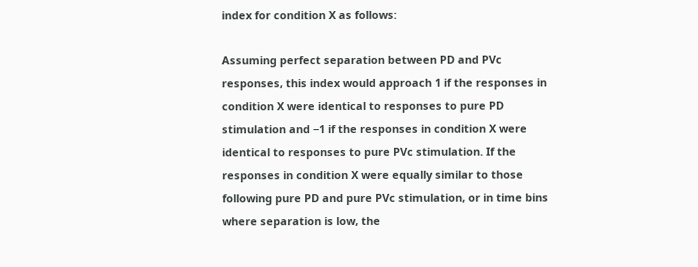index for condition X as follows:

Assuming perfect separation between PD and PVc responses, this index would approach 1 if the responses in condition X were identical to responses to pure PD stimulation and −1 if the responses in condition X were identical to responses to pure PVc stimulation. If the responses in condition X were equally similar to those following pure PD and pure PVc stimulation, or in time bins where separation is low, the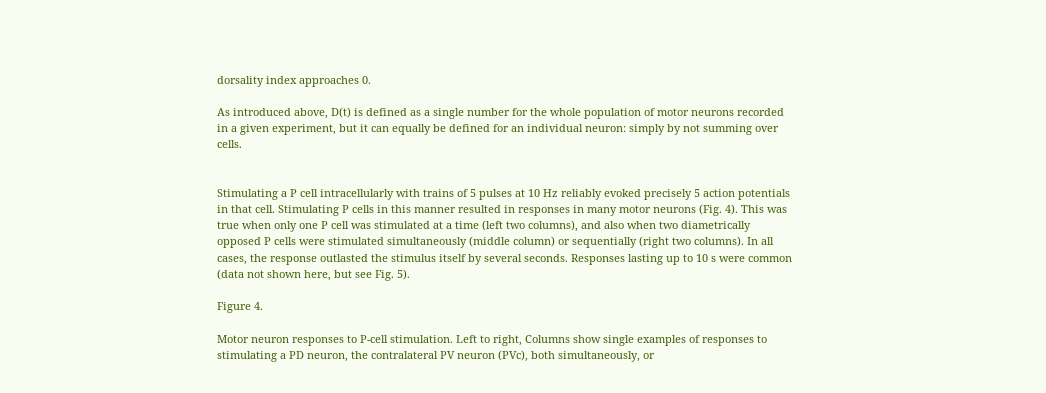dorsality index approaches 0.

As introduced above, D(t) is defined as a single number for the whole population of motor neurons recorded in a given experiment, but it can equally be defined for an individual neuron: simply by not summing over cells.


Stimulating a P cell intracellularly with trains of 5 pulses at 10 Hz reliably evoked precisely 5 action potentials in that cell. Stimulating P cells in this manner resulted in responses in many motor neurons (Fig. 4). This was true when only one P cell was stimulated at a time (left two columns), and also when two diametrically opposed P cells were stimulated simultaneously (middle column) or sequentially (right two columns). In all cases, the response outlasted the stimulus itself by several seconds. Responses lasting up to 10 s were common (data not shown here, but see Fig. 5).

Figure 4.

Motor neuron responses to P-cell stimulation. Left to right, Columns show single examples of responses to stimulating a PD neuron, the contralateral PV neuron (PVc), both simultaneously, or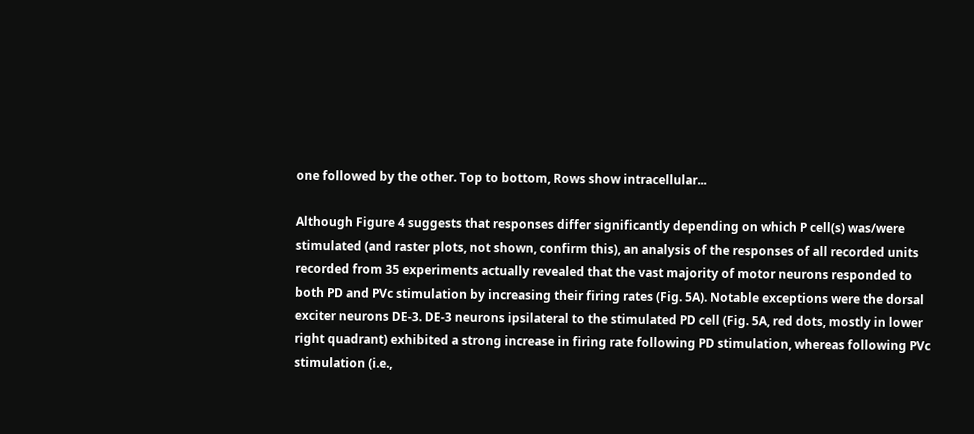one followed by the other. Top to bottom, Rows show intracellular...

Although Figure 4 suggests that responses differ significantly depending on which P cell(s) was/were stimulated (and raster plots, not shown, confirm this), an analysis of the responses of all recorded units recorded from 35 experiments actually revealed that the vast majority of motor neurons responded to both PD and PVc stimulation by increasing their firing rates (Fig. 5A). Notable exceptions were the dorsal exciter neurons DE-3. DE-3 neurons ipsilateral to the stimulated PD cell (Fig. 5A, red dots, mostly in lower right quadrant) exhibited a strong increase in firing rate following PD stimulation, whereas following PVc stimulation (i.e.,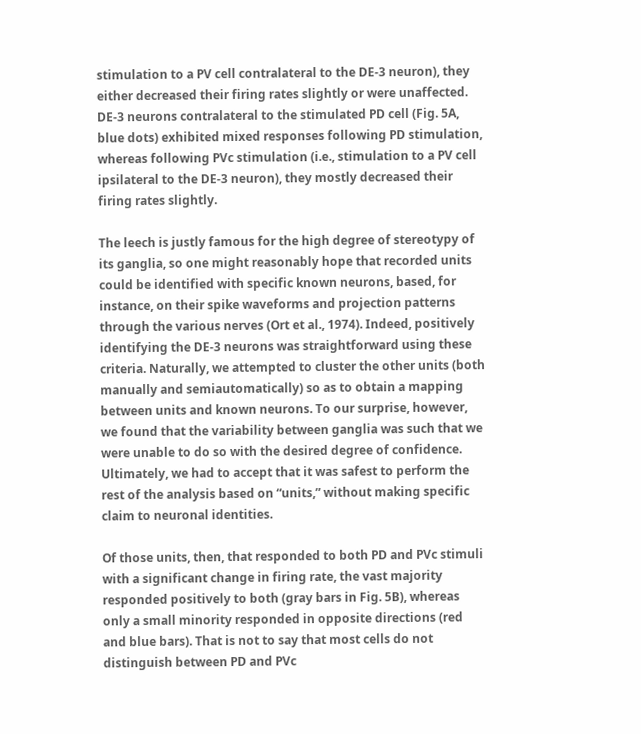stimulation to a PV cell contralateral to the DE-3 neuron), they either decreased their firing rates slightly or were unaffected. DE-3 neurons contralateral to the stimulated PD cell (Fig. 5A, blue dots) exhibited mixed responses following PD stimulation, whereas following PVc stimulation (i.e., stimulation to a PV cell ipsilateral to the DE-3 neuron), they mostly decreased their firing rates slightly.

The leech is justly famous for the high degree of stereotypy of its ganglia, so one might reasonably hope that recorded units could be identified with specific known neurons, based, for instance, on their spike waveforms and projection patterns through the various nerves (Ort et al., 1974). Indeed, positively identifying the DE-3 neurons was straightforward using these criteria. Naturally, we attempted to cluster the other units (both manually and semiautomatically) so as to obtain a mapping between units and known neurons. To our surprise, however, we found that the variability between ganglia was such that we were unable to do so with the desired degree of confidence. Ultimately, we had to accept that it was safest to perform the rest of the analysis based on “units,” without making specific claim to neuronal identities.

Of those units, then, that responded to both PD and PVc stimuli with a significant change in firing rate, the vast majority responded positively to both (gray bars in Fig. 5B), whereas only a small minority responded in opposite directions (red and blue bars). That is not to say that most cells do not distinguish between PD and PVc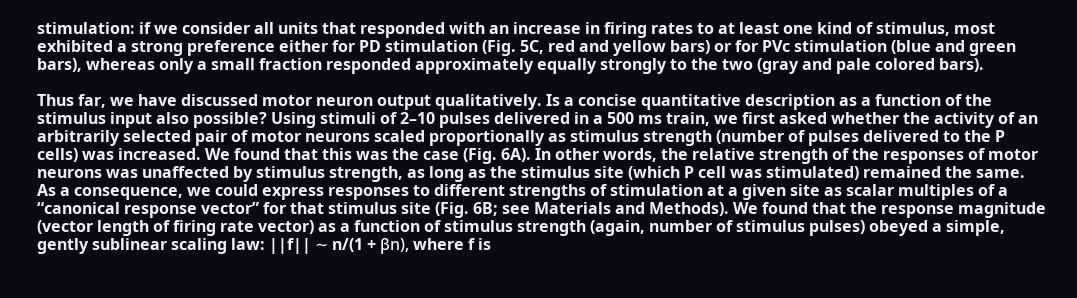stimulation: if we consider all units that responded with an increase in firing rates to at least one kind of stimulus, most exhibited a strong preference either for PD stimulation (Fig. 5C, red and yellow bars) or for PVc stimulation (blue and green bars), whereas only a small fraction responded approximately equally strongly to the two (gray and pale colored bars).

Thus far, we have discussed motor neuron output qualitatively. Is a concise quantitative description as a function of the stimulus input also possible? Using stimuli of 2–10 pulses delivered in a 500 ms train, we first asked whether the activity of an arbitrarily selected pair of motor neurons scaled proportionally as stimulus strength (number of pulses delivered to the P cells) was increased. We found that this was the case (Fig. 6A). In other words, the relative strength of the responses of motor neurons was unaffected by stimulus strength, as long as the stimulus site (which P cell was stimulated) remained the same. As a consequence, we could express responses to different strengths of stimulation at a given site as scalar multiples of a “canonical response vector” for that stimulus site (Fig. 6B; see Materials and Methods). We found that the response magnitude (vector length of firing rate vector) as a function of stimulus strength (again, number of stimulus pulses) obeyed a simple, gently sublinear scaling law: ||f|| ∼ n/(1 + βn), where f is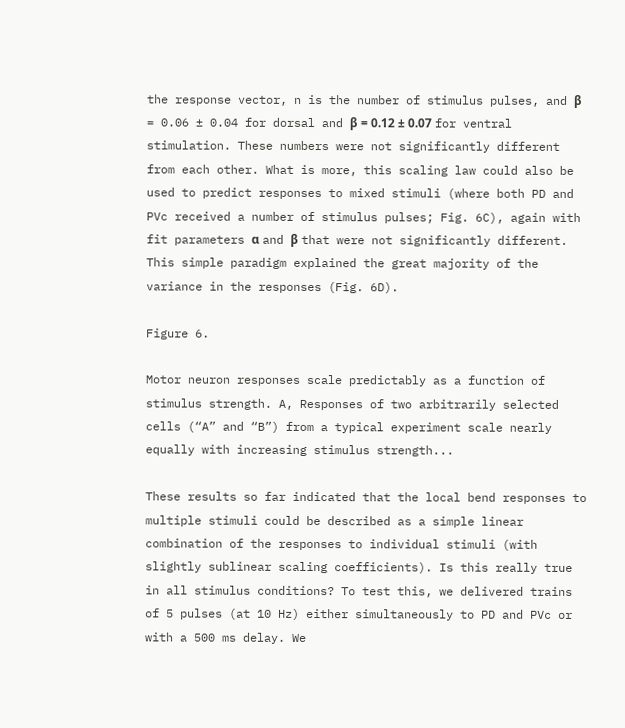the response vector, n is the number of stimulus pulses, and β = 0.06 ± 0.04 for dorsal and β = 0.12 ± 0.07 for ventral stimulation. These numbers were not significantly different from each other. What is more, this scaling law could also be used to predict responses to mixed stimuli (where both PD and PVc received a number of stimulus pulses; Fig. 6C), again with fit parameters α and β that were not significantly different. This simple paradigm explained the great majority of the variance in the responses (Fig. 6D).

Figure 6.

Motor neuron responses scale predictably as a function of stimulus strength. A, Responses of two arbitrarily selected cells (“A” and “B”) from a typical experiment scale nearly equally with increasing stimulus strength...

These results so far indicated that the local bend responses to multiple stimuli could be described as a simple linear combination of the responses to individual stimuli (with slightly sublinear scaling coefficients). Is this really true in all stimulus conditions? To test this, we delivered trains of 5 pulses (at 10 Hz) either simultaneously to PD and PVc or with a 500 ms delay. We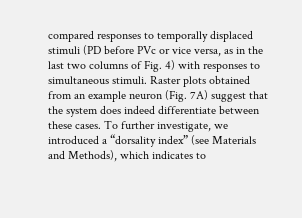compared responses to temporally displaced stimuli (PD before PVc or vice versa, as in the last two columns of Fig. 4) with responses to simultaneous stimuli. Raster plots obtained from an example neuron (Fig. 7A) suggest that the system does indeed differentiate between these cases. To further investigate, we introduced a “dorsality index” (see Materials and Methods), which indicates to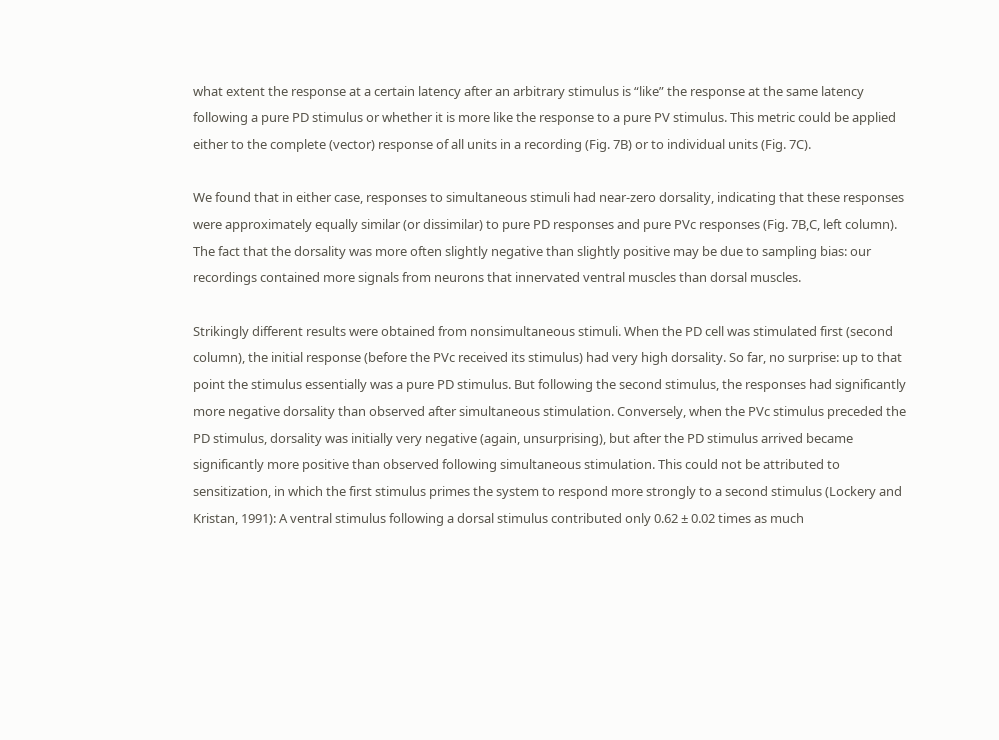what extent the response at a certain latency after an arbitrary stimulus is “like” the response at the same latency following a pure PD stimulus or whether it is more like the response to a pure PV stimulus. This metric could be applied either to the complete (vector) response of all units in a recording (Fig. 7B) or to individual units (Fig. 7C).

We found that in either case, responses to simultaneous stimuli had near-zero dorsality, indicating that these responses were approximately equally similar (or dissimilar) to pure PD responses and pure PVc responses (Fig. 7B,C, left column). The fact that the dorsality was more often slightly negative than slightly positive may be due to sampling bias: our recordings contained more signals from neurons that innervated ventral muscles than dorsal muscles.

Strikingly different results were obtained from nonsimultaneous stimuli. When the PD cell was stimulated first (second column), the initial response (before the PVc received its stimulus) had very high dorsality. So far, no surprise: up to that point the stimulus essentially was a pure PD stimulus. But following the second stimulus, the responses had significantly more negative dorsality than observed after simultaneous stimulation. Conversely, when the PVc stimulus preceded the PD stimulus, dorsality was initially very negative (again, unsurprising), but after the PD stimulus arrived became significantly more positive than observed following simultaneous stimulation. This could not be attributed to sensitization, in which the first stimulus primes the system to respond more strongly to a second stimulus (Lockery and Kristan, 1991): A ventral stimulus following a dorsal stimulus contributed only 0.62 ± 0.02 times as much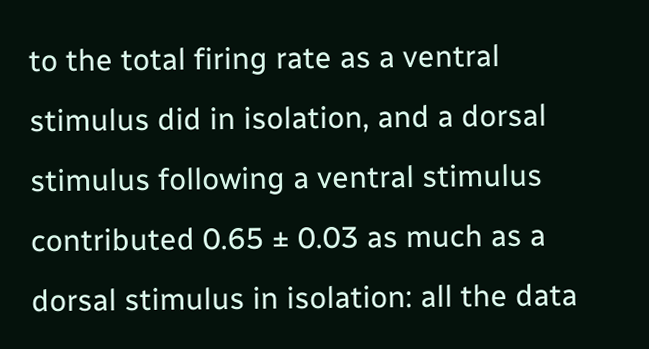to the total firing rate as a ventral stimulus did in isolation, and a dorsal stimulus following a ventral stimulus contributed 0.65 ± 0.03 as much as a dorsal stimulus in isolation: all the data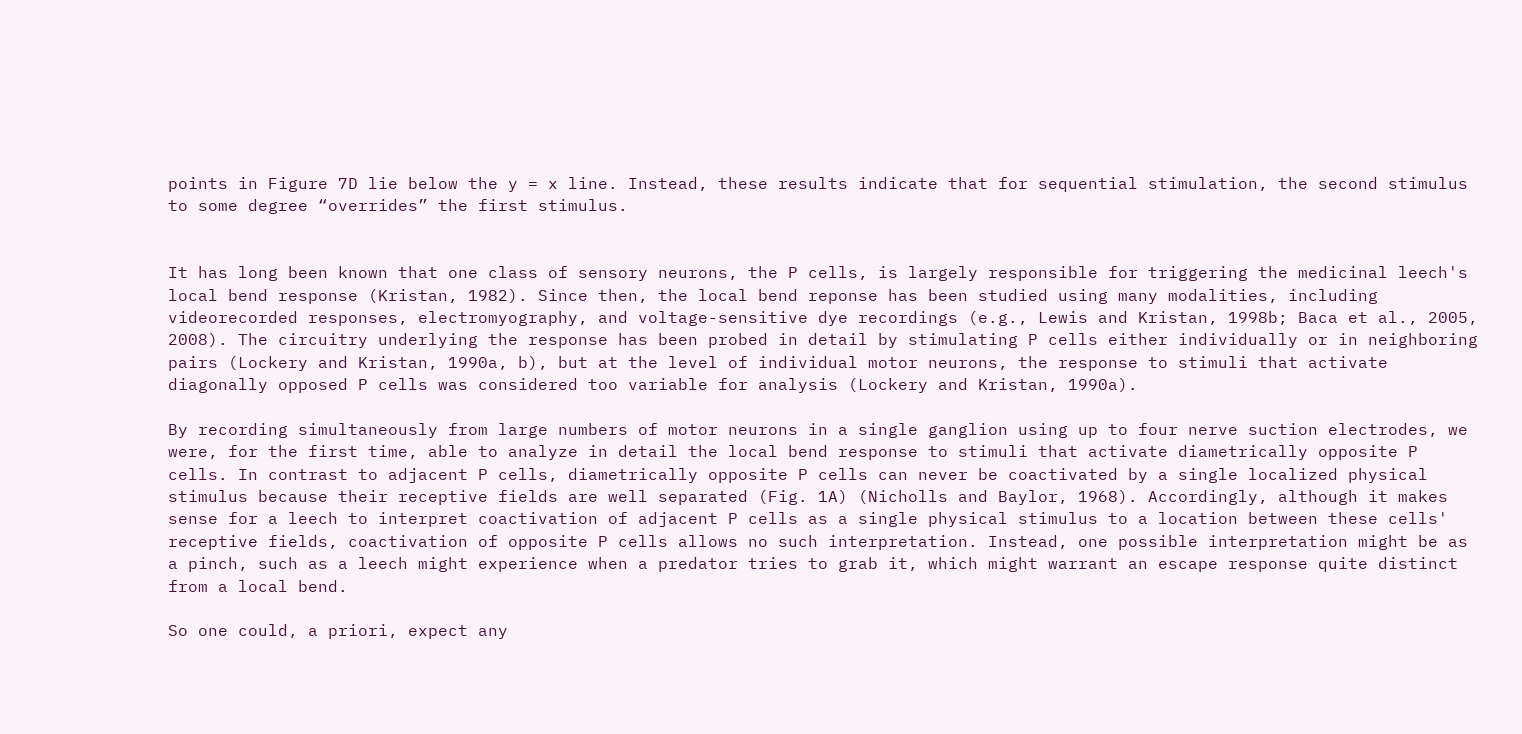points in Figure 7D lie below the y = x line. Instead, these results indicate that for sequential stimulation, the second stimulus to some degree “overrides” the first stimulus.


It has long been known that one class of sensory neurons, the P cells, is largely responsible for triggering the medicinal leech's local bend response (Kristan, 1982). Since then, the local bend reponse has been studied using many modalities, including videorecorded responses, electromyography, and voltage-sensitive dye recordings (e.g., Lewis and Kristan, 1998b; Baca et al., 2005, 2008). The circuitry underlying the response has been probed in detail by stimulating P cells either individually or in neighboring pairs (Lockery and Kristan, 1990a, b), but at the level of individual motor neurons, the response to stimuli that activate diagonally opposed P cells was considered too variable for analysis (Lockery and Kristan, 1990a).

By recording simultaneously from large numbers of motor neurons in a single ganglion using up to four nerve suction electrodes, we were, for the first time, able to analyze in detail the local bend response to stimuli that activate diametrically opposite P cells. In contrast to adjacent P cells, diametrically opposite P cells can never be coactivated by a single localized physical stimulus because their receptive fields are well separated (Fig. 1A) (Nicholls and Baylor, 1968). Accordingly, although it makes sense for a leech to interpret coactivation of adjacent P cells as a single physical stimulus to a location between these cells' receptive fields, coactivation of opposite P cells allows no such interpretation. Instead, one possible interpretation might be as a pinch, such as a leech might experience when a predator tries to grab it, which might warrant an escape response quite distinct from a local bend.

So one could, a priori, expect any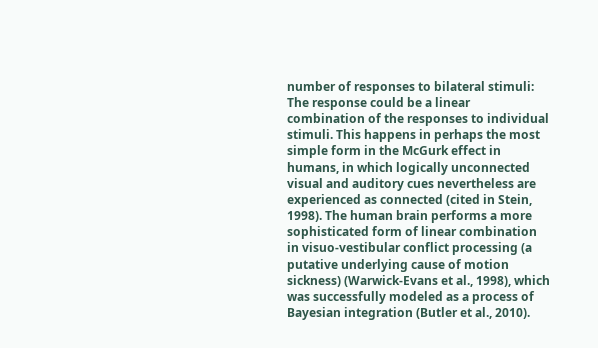number of responses to bilateral stimuli: The response could be a linear combination of the responses to individual stimuli. This happens in perhaps the most simple form in the McGurk effect in humans, in which logically unconnected visual and auditory cues nevertheless are experienced as connected (cited in Stein, 1998). The human brain performs a more sophisticated form of linear combination in visuo-vestibular conflict processing (a putative underlying cause of motion sickness) (Warwick-Evans et al., 1998), which was successfully modeled as a process of Bayesian integration (Butler et al., 2010).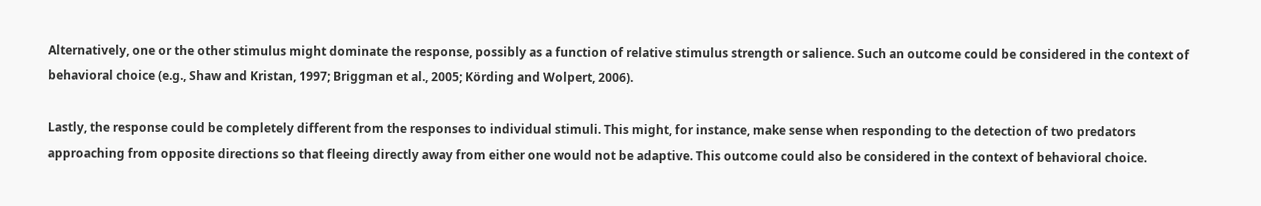Alternatively, one or the other stimulus might dominate the response, possibly as a function of relative stimulus strength or salience. Such an outcome could be considered in the context of behavioral choice (e.g., Shaw and Kristan, 1997; Briggman et al., 2005; Körding and Wolpert, 2006).

Lastly, the response could be completely different from the responses to individual stimuli. This might, for instance, make sense when responding to the detection of two predators approaching from opposite directions so that fleeing directly away from either one would not be adaptive. This outcome could also be considered in the context of behavioral choice.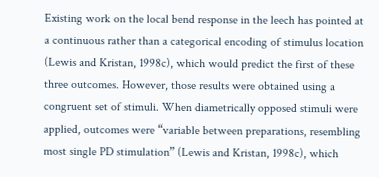Existing work on the local bend response in the leech has pointed at a continuous rather than a categorical encoding of stimulus location (Lewis and Kristan, 1998c), which would predict the first of these three outcomes. However, those results were obtained using a congruent set of stimuli. When diametrically opposed stimuli were applied, outcomes were “variable between preparations, resembling most single PD stimulation” (Lewis and Kristan, 1998c), which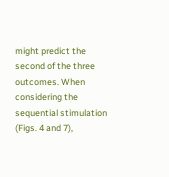might predict the second of the three outcomes. When considering the sequential stimulation (Figs. 4 and 7),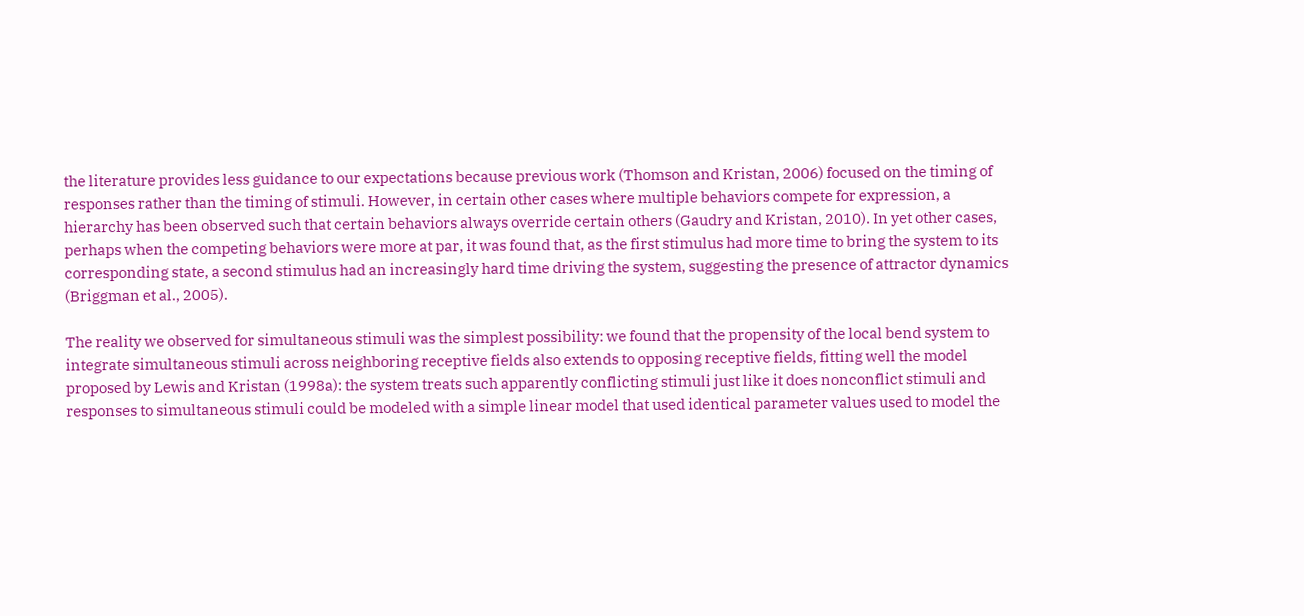the literature provides less guidance to our expectations because previous work (Thomson and Kristan, 2006) focused on the timing of responses rather than the timing of stimuli. However, in certain other cases where multiple behaviors compete for expression, a hierarchy has been observed such that certain behaviors always override certain others (Gaudry and Kristan, 2010). In yet other cases, perhaps when the competing behaviors were more at par, it was found that, as the first stimulus had more time to bring the system to its corresponding state, a second stimulus had an increasingly hard time driving the system, suggesting the presence of attractor dynamics (Briggman et al., 2005).

The reality we observed for simultaneous stimuli was the simplest possibility: we found that the propensity of the local bend system to integrate simultaneous stimuli across neighboring receptive fields also extends to opposing receptive fields, fitting well the model proposed by Lewis and Kristan (1998a): the system treats such apparently conflicting stimuli just like it does nonconflict stimuli and responses to simultaneous stimuli could be modeled with a simple linear model that used identical parameter values used to model the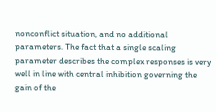nonconflict situation, and no additional parameters. The fact that a single scaling parameter describes the complex responses is very well in line with central inhibition governing the gain of the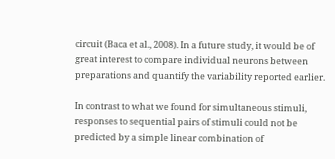circuit (Baca et al., 2008). In a future study, it would be of great interest to compare individual neurons between preparations and quantify the variability reported earlier.

In contrast to what we found for simultaneous stimuli, responses to sequential pairs of stimuli could not be predicted by a simple linear combination of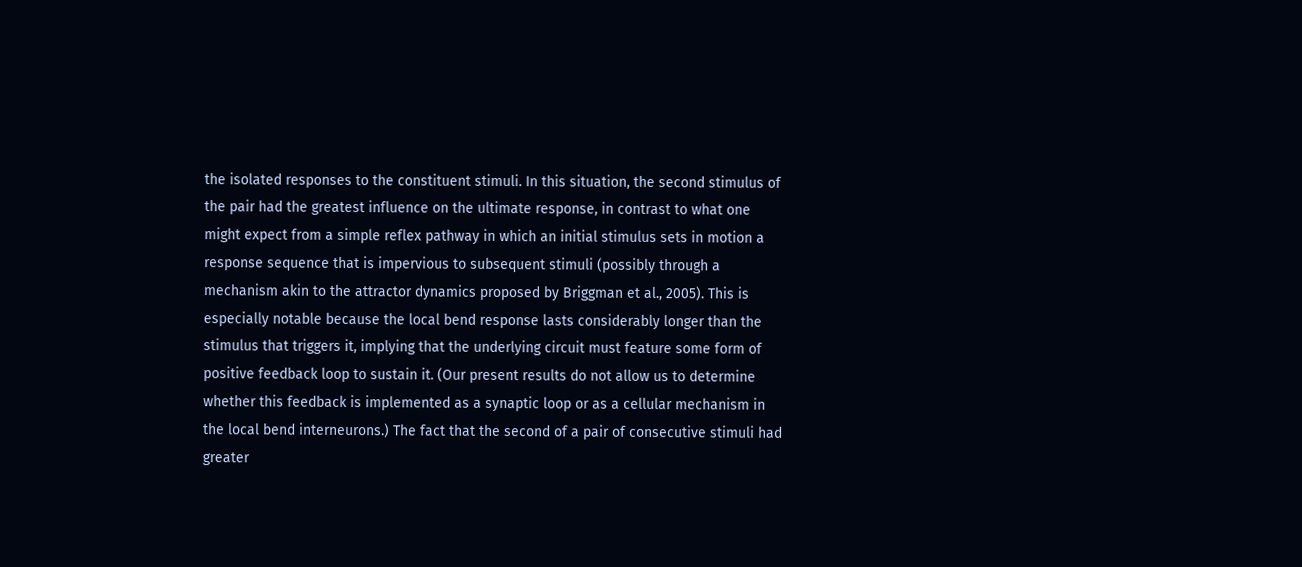the isolated responses to the constituent stimuli. In this situation, the second stimulus of the pair had the greatest influence on the ultimate response, in contrast to what one might expect from a simple reflex pathway in which an initial stimulus sets in motion a response sequence that is impervious to subsequent stimuli (possibly through a mechanism akin to the attractor dynamics proposed by Briggman et al., 2005). This is especially notable because the local bend response lasts considerably longer than the stimulus that triggers it, implying that the underlying circuit must feature some form of positive feedback loop to sustain it. (Our present results do not allow us to determine whether this feedback is implemented as a synaptic loop or as a cellular mechanism in the local bend interneurons.) The fact that the second of a pair of consecutive stimuli had greater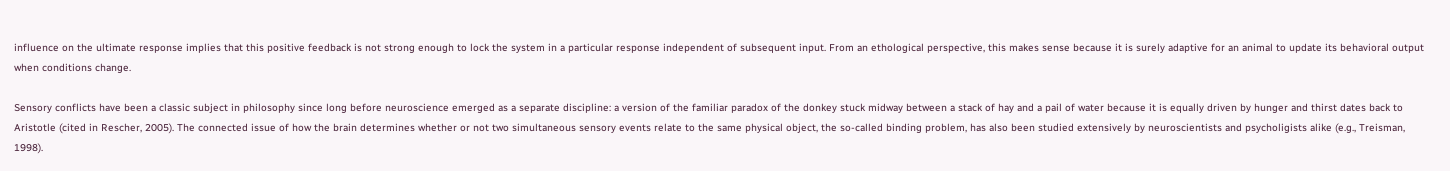influence on the ultimate response implies that this positive feedback is not strong enough to lock the system in a particular response independent of subsequent input. From an ethological perspective, this makes sense because it is surely adaptive for an animal to update its behavioral output when conditions change.

Sensory conflicts have been a classic subject in philosophy since long before neuroscience emerged as a separate discipline: a version of the familiar paradox of the donkey stuck midway between a stack of hay and a pail of water because it is equally driven by hunger and thirst dates back to Aristotle (cited in Rescher, 2005). The connected issue of how the brain determines whether or not two simultaneous sensory events relate to the same physical object, the so-called binding problem, has also been studied extensively by neuroscientists and psycholigists alike (e.g., Treisman, 1998).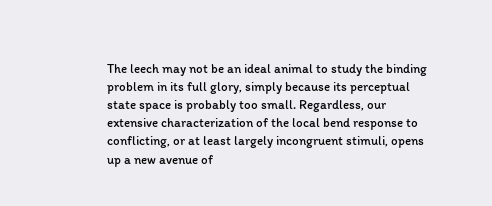The leech may not be an ideal animal to study the binding problem in its full glory, simply because its perceptual state space is probably too small. Regardless, our extensive characterization of the local bend response to conflicting, or at least largely incongruent stimuli, opens up a new avenue of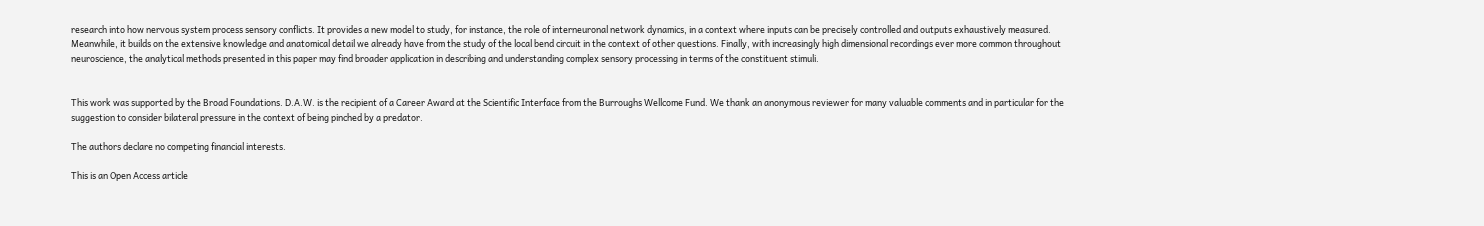research into how nervous system process sensory conflicts. It provides a new model to study, for instance, the role of interneuronal network dynamics, in a context where inputs can be precisely controlled and outputs exhaustively measured. Meanwhile, it builds on the extensive knowledge and anatomical detail we already have from the study of the local bend circuit in the context of other questions. Finally, with increasingly high dimensional recordings ever more common throughout neuroscience, the analytical methods presented in this paper may find broader application in describing and understanding complex sensory processing in terms of the constituent stimuli.


This work was supported by the Broad Foundations. D.A.W. is the recipient of a Career Award at the Scientific Interface from the Burroughs Wellcome Fund. We thank an anonymous reviewer for many valuable comments and in particular for the suggestion to consider bilateral pressure in the context of being pinched by a predator.

The authors declare no competing financial interests.

This is an Open Access article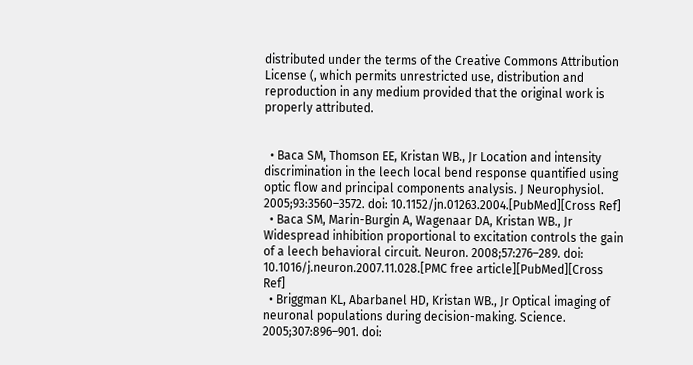distributed under the terms of the Creative Commons Attribution License (, which permits unrestricted use, distribution and reproduction in any medium provided that the original work is properly attributed.


  • Baca SM, Thomson EE, Kristan WB., Jr Location and intensity discrimination in the leech local bend response quantified using optic flow and principal components analysis. J Neurophysiol. 2005;93:3560–3572. doi: 10.1152/jn.01263.2004.[PubMed][Cross Ref]
  • Baca SM, Marin-Burgin A, Wagenaar DA, Kristan WB., Jr Widespread inhibition proportional to excitation controls the gain of a leech behavioral circuit. Neuron. 2008;57:276–289. doi: 10.1016/j.neuron.2007.11.028.[PMC free article][PubMed][Cross Ref]
  • Briggman KL, Abarbanel HD, Kristan WB., Jr Optical imaging of neuronal populations during decision-making. Science. 2005;307:896–901. doi: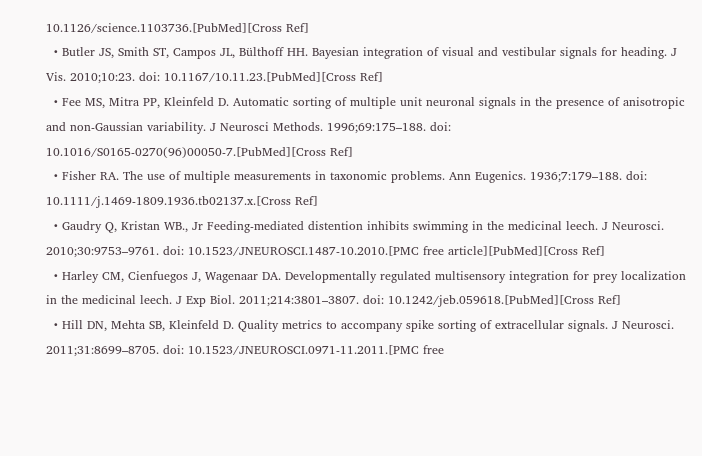10.1126/science.1103736.[PubMed][Cross Ref]
  • Butler JS, Smith ST, Campos JL, Bülthoff HH. Bayesian integration of visual and vestibular signals for heading. J Vis. 2010;10:23. doi: 10.1167/10.11.23.[PubMed][Cross Ref]
  • Fee MS, Mitra PP, Kleinfeld D. Automatic sorting of multiple unit neuronal signals in the presence of anisotropic and non-Gaussian variability. J Neurosci Methods. 1996;69:175–188. doi: 10.1016/S0165-0270(96)00050-7.[PubMed][Cross Ref]
  • Fisher RA. The use of multiple measurements in taxonomic problems. Ann Eugenics. 1936;7:179–188. doi: 10.1111/j.1469-1809.1936.tb02137.x.[Cross Ref]
  • Gaudry Q, Kristan WB., Jr Feeding-mediated distention inhibits swimming in the medicinal leech. J Neurosci. 2010;30:9753–9761. doi: 10.1523/JNEUROSCI.1487-10.2010.[PMC free article][PubMed][Cross Ref]
  • Harley CM, Cienfuegos J, Wagenaar DA. Developmentally regulated multisensory integration for prey localization in the medicinal leech. J Exp Biol. 2011;214:3801–3807. doi: 10.1242/jeb.059618.[PubMed][Cross Ref]
  • Hill DN, Mehta SB, Kleinfeld D. Quality metrics to accompany spike sorting of extracellular signals. J Neurosci. 2011;31:8699–8705. doi: 10.1523/JNEUROSCI.0971-11.2011.[PMC free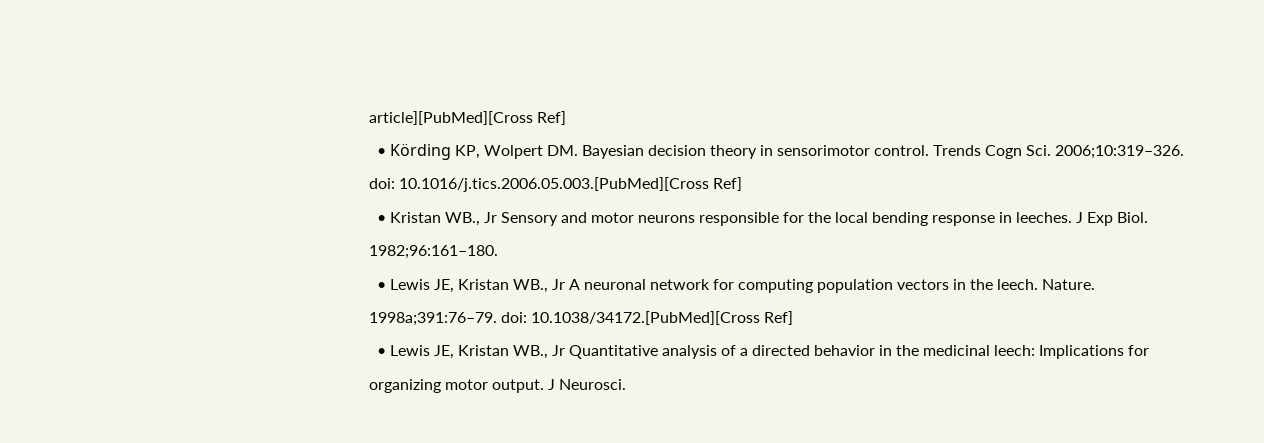article][PubMed][Cross Ref]
  • Körding KP, Wolpert DM. Bayesian decision theory in sensorimotor control. Trends Cogn Sci. 2006;10:319–326. doi: 10.1016/j.tics.2006.05.003.[PubMed][Cross Ref]
  • Kristan WB., Jr Sensory and motor neurons responsible for the local bending response in leeches. J Exp Biol. 1982;96:161–180.
  • Lewis JE, Kristan WB., Jr A neuronal network for computing population vectors in the leech. Nature. 1998a;391:76–79. doi: 10.1038/34172.[PubMed][Cross Ref]
  • Lewis JE, Kristan WB., Jr Quantitative analysis of a directed behavior in the medicinal leech: Implications for organizing motor output. J Neurosci.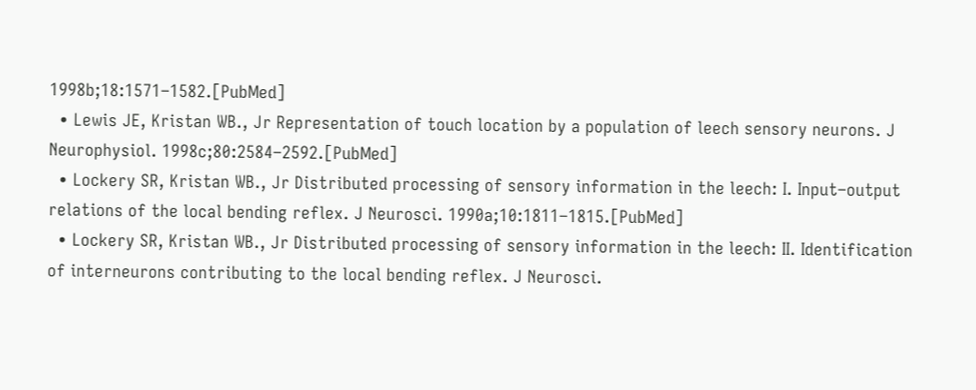1998b;18:1571–1582.[PubMed]
  • Lewis JE, Kristan WB., Jr Representation of touch location by a population of leech sensory neurons. J Neurophysiol. 1998c;80:2584–2592.[PubMed]
  • Lockery SR, Kristan WB., Jr Distributed processing of sensory information in the leech: I. Input–output relations of the local bending reflex. J Neurosci. 1990a;10:1811–1815.[PubMed]
  • Lockery SR, Kristan WB., Jr Distributed processing of sensory information in the leech: II. Identification of interneurons contributing to the local bending reflex. J Neurosci.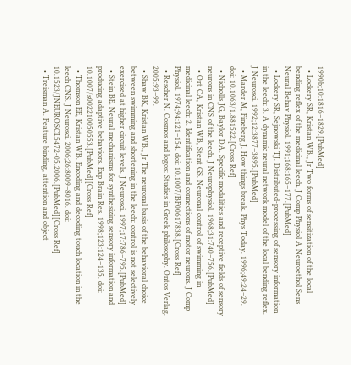1990b;10:1816–1829.[PubMed]
  • Lockery SR, Kristan WB., Jr Two forms of sensitization of the local bending reflex of the medicinal leech. J Comp Physiol A Neuroethol Sens Neural Behav Physiol. 1991;168:165–177.[PubMed]
  • Lockery SR, Sejnowski TJ. Distributed-processing of sensory information in the leech: 3. A dynamic neural network model of the local bending reflex. J Neurosci. 1992;12:3877–3895.[PubMed]
  • Marder M, Fineberg J. How things break. Phys Today. 1996;49:24–29. doi: 10.1063/1.881522.[Cross Ref]
  • Nicholls JG, Baylor DA. Specific modalities and receptive fields of sensory neurons in CNS of the leech. J Neurophysiol. 1968;31:740–756.[PubMed]
  • Ort CA, Kristan WB, Stent GS. Neuronal control of swimming in medicinal leech: 2. Identification and connections of motor neurons. J Comp Physiol. 1974;94:121–154. doi: 10.1007/BF00617838.[Cross Ref]
  • Rescher N. Cosmos and logos: Studies in Greek philosophy. Ontos Verlag. 2005:93–99.
  • Shaw BK, Kristan WB., Jr The neuronal basis of the behavioral choice between swimming and shortening in the leech: control is not selectively exercised at higher circuit levels. J Neurosci. 1997;17:786–795.[PubMed]
  • Stein BE. Neural mechanisms for synthesizing sensory information and producing adaptive behaviors. Exp Brain Res. 1998;123:124–135. doi: 10.1007/s002210050553.[PubMed][Cross Ref]
  • Thomson EE, Kristan WB. Encoding and decoding touch location in the leech CNS. J Neurosci. 2006;26:8009–8016. doi: 10.1523/JNEUROSCI.5472-05.2006.[PubMed][Cross Ref]
  • Treisman A. Feature binding, attention and object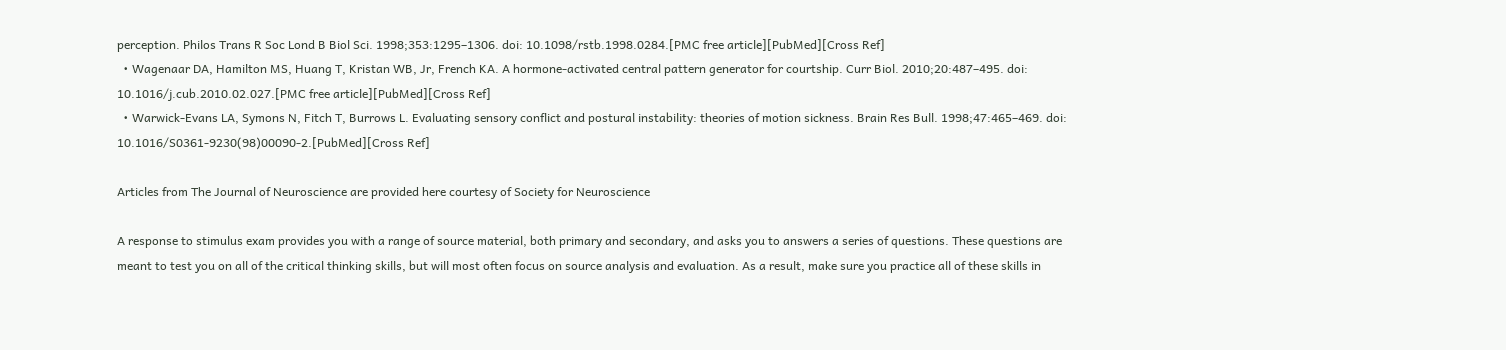perception. Philos Trans R Soc Lond B Biol Sci. 1998;353:1295–1306. doi: 10.1098/rstb.1998.0284.[PMC free article][PubMed][Cross Ref]
  • Wagenaar DA, Hamilton MS, Huang T, Kristan WB, Jr, French KA. A hormone-activated central pattern generator for courtship. Curr Biol. 2010;20:487–495. doi: 10.1016/j.cub.2010.02.027.[PMC free article][PubMed][Cross Ref]
  • Warwick-Evans LA, Symons N, Fitch T, Burrows L. Evaluating sensory conflict and postural instability: theories of motion sickness. Brain Res Bull. 1998;47:465–469. doi: 10.1016/S0361-9230(98)00090-2.[PubMed][Cross Ref]

Articles from The Journal of Neuroscience are provided here courtesy of Society for Neuroscience

A response to stimulus exam provides you with a range of source material, both primary and secondary, and asks you to answers a series of questions. These questions are meant to test you on all of the critical thinking skills, but will most often focus on source analysis and evaluation. As a result, make sure you practice all of these skills in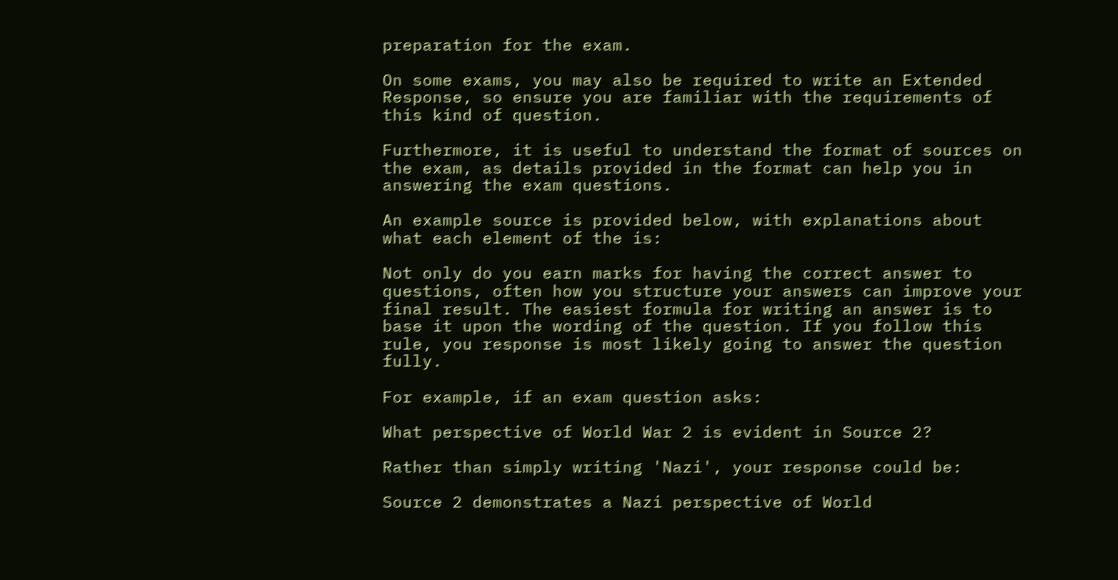preparation for the exam.

On some exams, you may also be required to write an Extended Response, so ensure you are familiar with the requirements of this kind of question.

Furthermore, it is useful to understand the format of sources on the exam, as details provided in the format can help you in answering the exam questions.

An example source is provided below, with explanations about what each element of the is:

Not only do you earn marks for having the correct answer to questions, often how you structure your answers can improve your final result. The easiest formula for writing an answer is to base it upon the wording of the question. If you follow this rule, you response is most likely going to answer the question fully.

For example, if an exam question asks:

What perspective of World War 2 is evident in Source 2?

Rather than simply writing 'Nazi', your response could be:

Source 2 demonstrates a Nazi perspective of World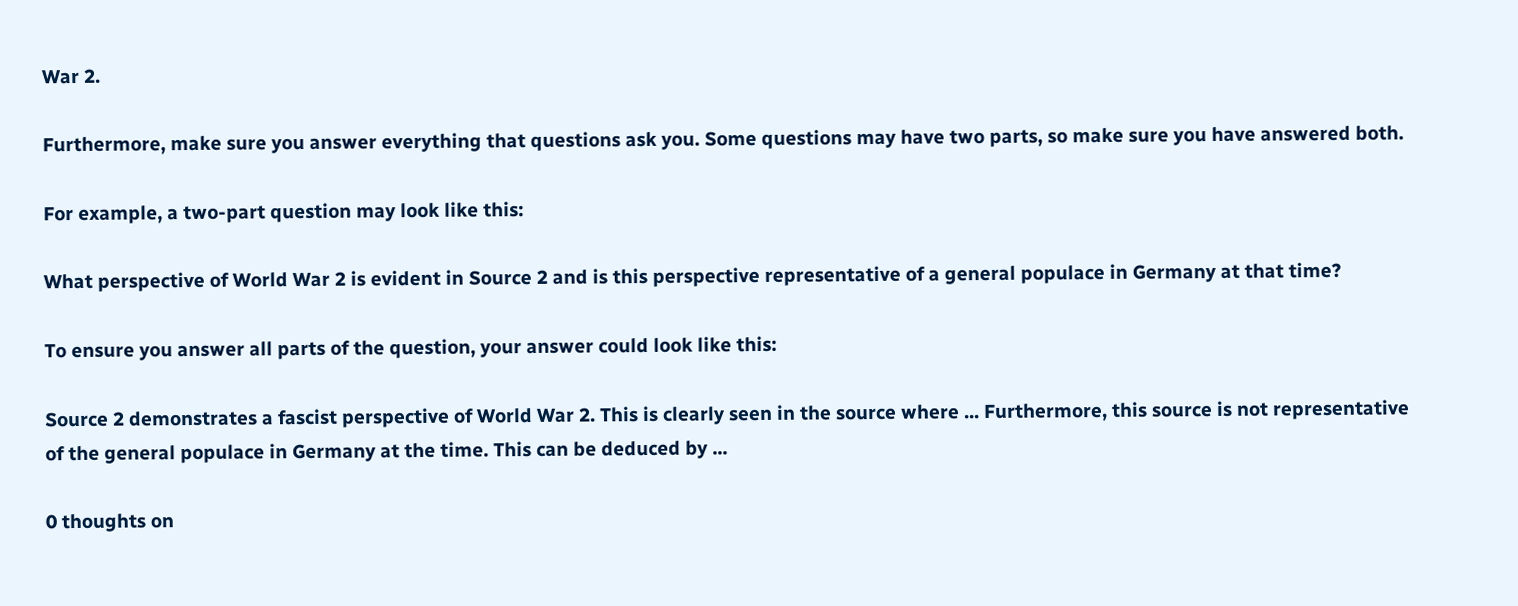War 2.

Furthermore, make sure you answer everything that questions ask you. Some questions may have two parts, so make sure you have answered both.

For example, a two-part question may look like this:

What perspective of World War 2 is evident in Source 2 and is this perspective representative of a general populace in Germany at that time?

To ensure you answer all parts of the question, your answer could look like this:

Source 2 demonstrates a fascist perspective of World War 2. This is clearly seen in the source where ... Furthermore, this source is not representative of the general populace in Germany at the time. This can be deduced by ...

0 thoughts on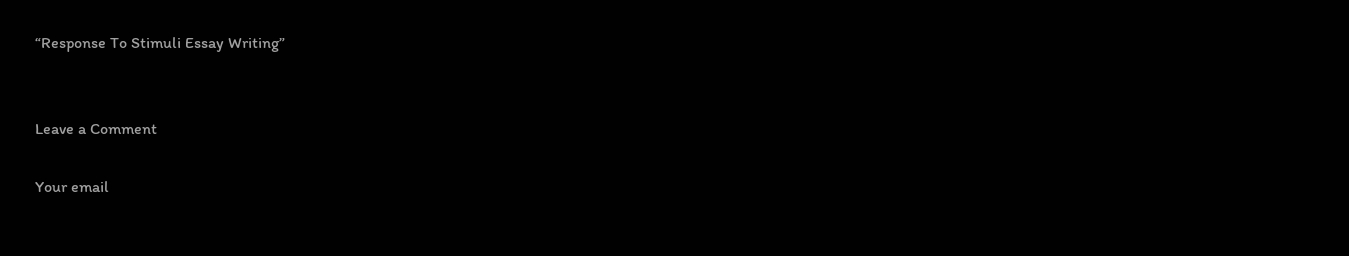“Response To Stimuli Essay Writing”


Leave a Comment

Your email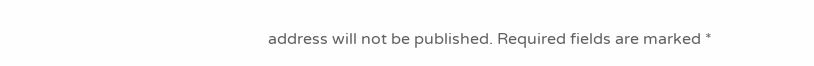address will not be published. Required fields are marked *